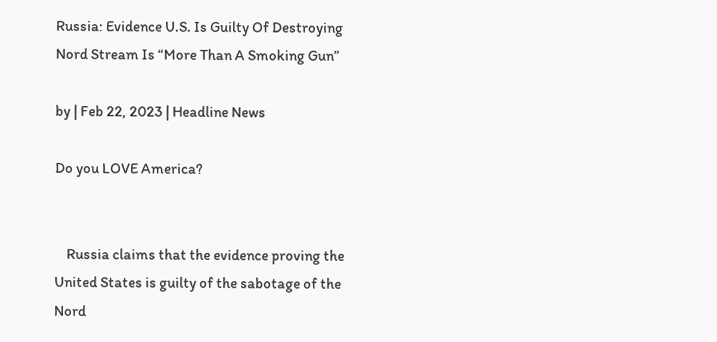Russia: Evidence U.S. Is Guilty Of Destroying Nord Stream Is “More Than A Smoking Gun”

by | Feb 22, 2023 | Headline News

Do you LOVE America?


    Russia claims that the evidence proving the United States is guilty of the sabotage of the Nord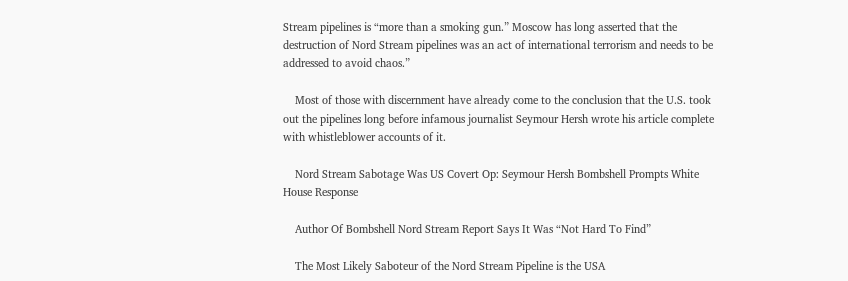Stream pipelines is “more than a smoking gun.” Moscow has long asserted that the destruction of Nord Stream pipelines was an act of international terrorism and needs to be addressed to avoid chaos.”

    Most of those with discernment have already come to the conclusion that the U.S. took out the pipelines long before infamous journalist Seymour Hersh wrote his article complete with whistleblower accounts of it.

    Nord Stream Sabotage Was US Covert Op: Seymour Hersh Bombshell Prompts White House Response

    Author Of Bombshell Nord Stream Report Says It Was “Not Hard To Find”

    The Most Likely Saboteur of the Nord Stream Pipeline is the USA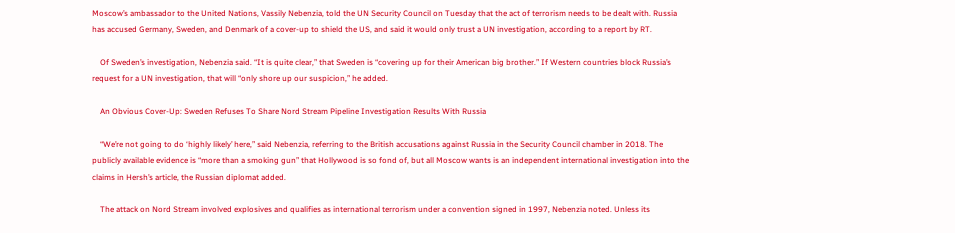Moscow’s ambassador to the United Nations, Vassily Nebenzia, told the UN Security Council on Tuesday that the act of terrorism needs to be dealt with. Russia has accused Germany, Sweden, and Denmark of a cover-up to shield the US, and said it would only trust a UN investigation, according to a report by RT.

    Of Sweden’s investigation, Nebenzia said. “It is quite clear,” that Sweden is “covering up for their American big brother.” If Western countries block Russia’s request for a UN investigation, that will “only shore up our suspicion,” he added.

    An Obvious Cover-Up: Sweden Refuses To Share Nord Stream Pipeline Investigation Results With Russia

    “We’re not going to do ‘highly likely’ here,” said Nebenzia, referring to the British accusations against Russia in the Security Council chamber in 2018. The publicly available evidence is “more than a smoking gun” that Hollywood is so fond of, but all Moscow wants is an independent international investigation into the claims in Hersh’s article, the Russian diplomat added.

    The attack on Nord Stream involved explosives and qualifies as international terrorism under a convention signed in 1997, Nebenzia noted. Unless its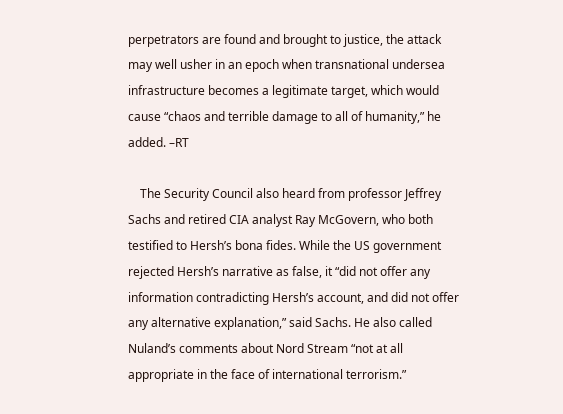perpetrators are found and brought to justice, the attack may well usher in an epoch when transnational undersea infrastructure becomes a legitimate target, which would cause “chaos and terrible damage to all of humanity,” he added. –RT

    The Security Council also heard from professor Jeffrey Sachs and retired CIA analyst Ray McGovern, who both testified to Hersh’s bona fides. While the US government rejected Hersh’s narrative as false, it “did not offer any information contradicting Hersh’s account, and did not offer any alternative explanation,” said Sachs. He also called Nuland’s comments about Nord Stream “not at all appropriate in the face of international terrorism.”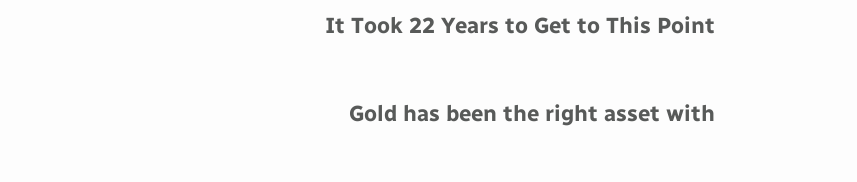It Took 22 Years to Get to This Point

    Gold has been the right asset with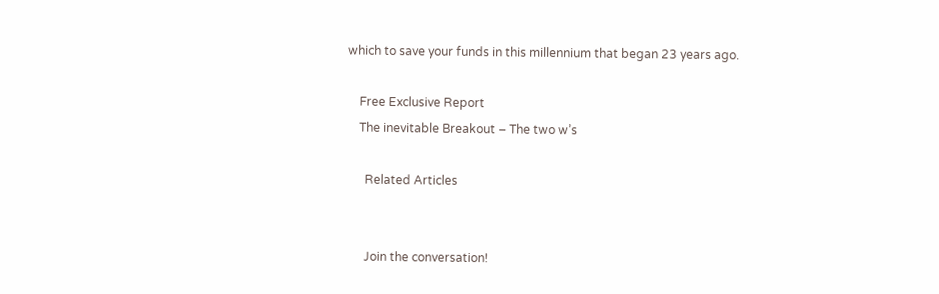which to save your funds in this millennium that began 23 years ago.

    Free Exclusive Report
    The inevitable Breakout – The two w’s

      Related Articles


      Join the conversation!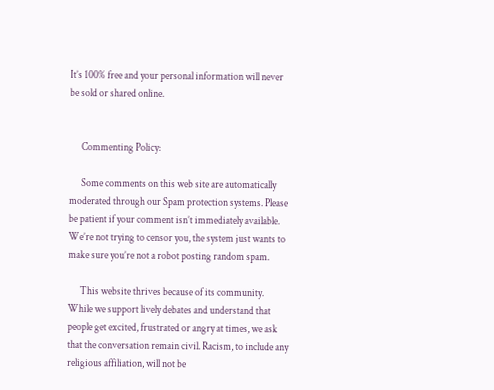It’s 100% free and your personal information will never be sold or shared online.


      Commenting Policy:

      Some comments on this web site are automatically moderated through our Spam protection systems. Please be patient if your comment isn’t immediately available. We’re not trying to censor you, the system just wants to make sure you’re not a robot posting random spam.

      This website thrives because of its community. While we support lively debates and understand that people get excited, frustrated or angry at times, we ask that the conversation remain civil. Racism, to include any religious affiliation, will not be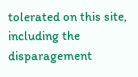tolerated on this site, including the disparagement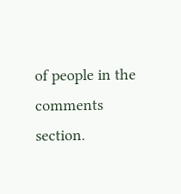of people in the comments section.